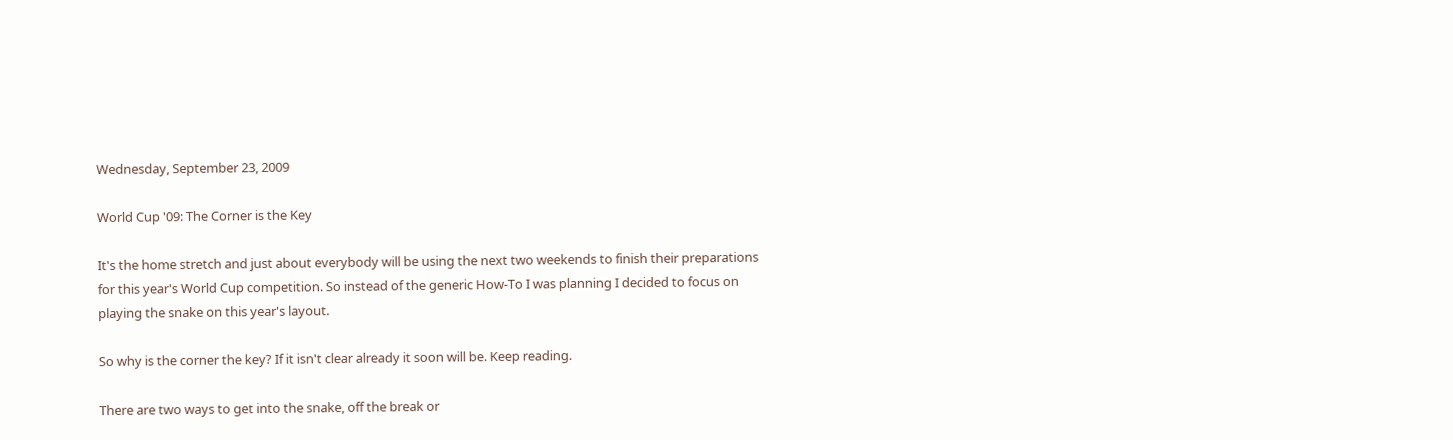Wednesday, September 23, 2009

World Cup '09: The Corner is the Key

It's the home stretch and just about everybody will be using the next two weekends to finish their preparations for this year's World Cup competition. So instead of the generic How-To I was planning I decided to focus on playing the snake on this year's layout.

So why is the corner the key? If it isn't clear already it soon will be. Keep reading.

There are two ways to get into the snake, off the break or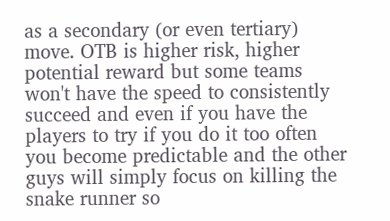as a secondary (or even tertiary) move. OTB is higher risk, higher potential reward but some teams won't have the speed to consistently succeed and even if you have the players to try if you do it too often you become predictable and the other guys will simply focus on killing the snake runner so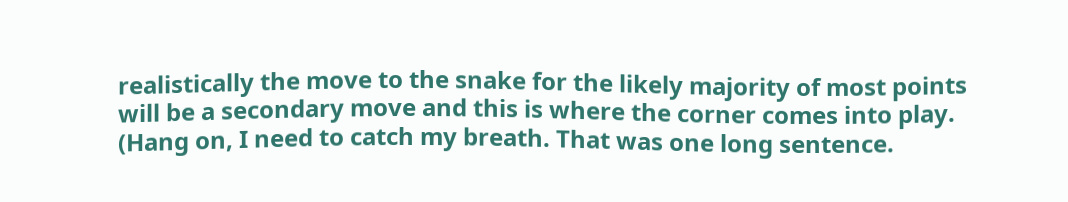realistically the move to the snake for the likely majority of most points will be a secondary move and this is where the corner comes into play. (Hang on, I need to catch my breath. That was one long sentence.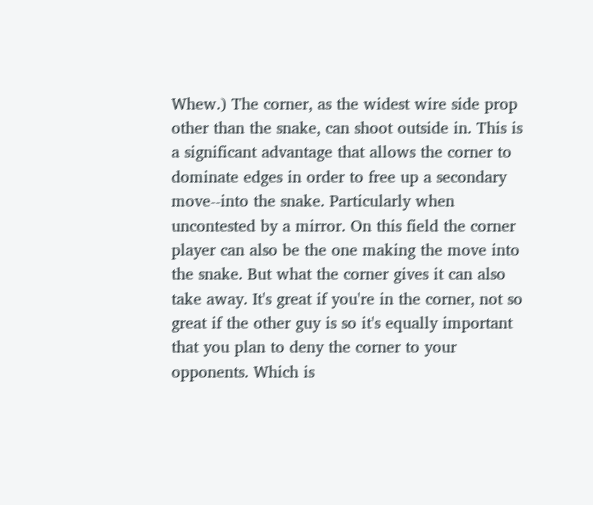Whew.) The corner, as the widest wire side prop other than the snake, can shoot outside in. This is a significant advantage that allows the corner to dominate edges in order to free up a secondary move--into the snake. Particularly when uncontested by a mirror. On this field the corner player can also be the one making the move into the snake. But what the corner gives it can also take away. It's great if you're in the corner, not so great if the other guy is so it's equally important that you plan to deny the corner to your opponents. Which is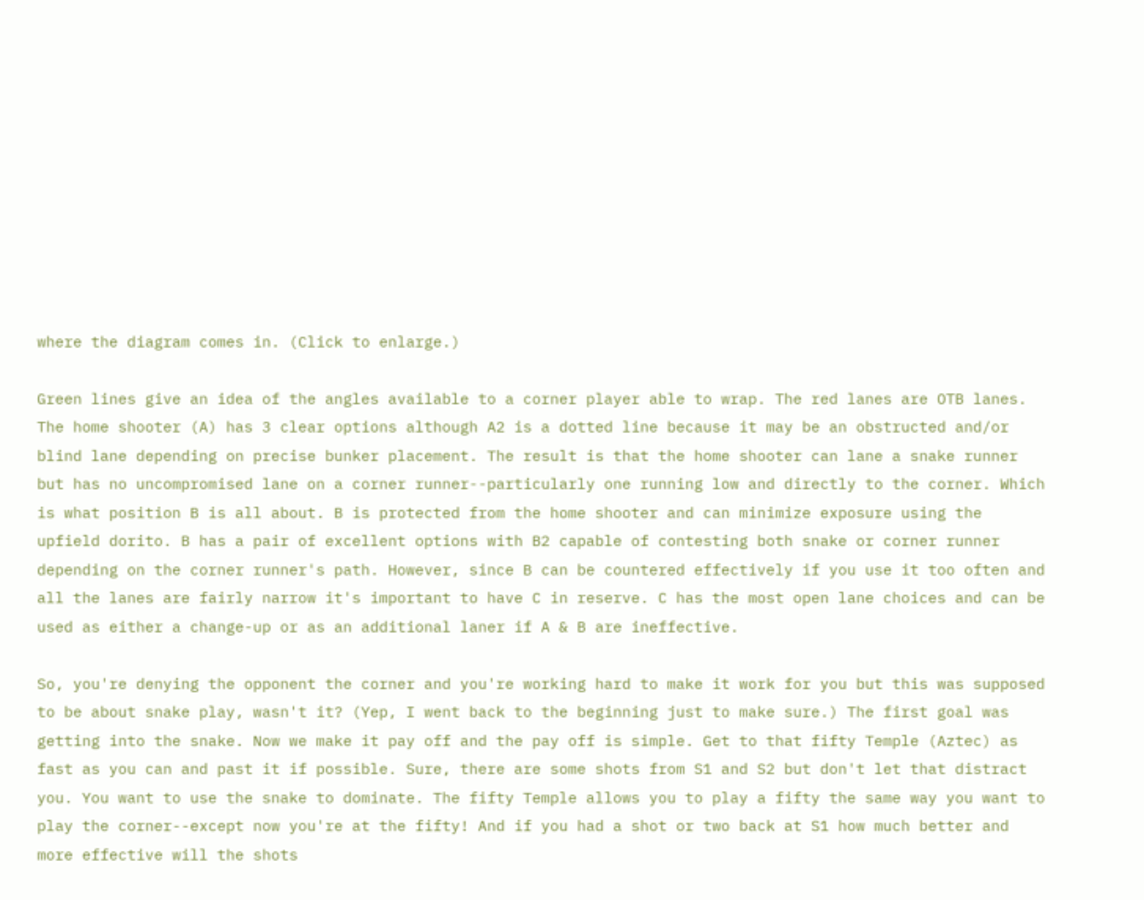where the diagram comes in. (Click to enlarge.)

Green lines give an idea of the angles available to a corner player able to wrap. The red lanes are OTB lanes. The home shooter (A) has 3 clear options although A2 is a dotted line because it may be an obstructed and/or blind lane depending on precise bunker placement. The result is that the home shooter can lane a snake runner but has no uncompromised lane on a corner runner--particularly one running low and directly to the corner. Which is what position B is all about. B is protected from the home shooter and can minimize exposure using the upfield dorito. B has a pair of excellent options with B2 capable of contesting both snake or corner runner depending on the corner runner's path. However, since B can be countered effectively if you use it too often and all the lanes are fairly narrow it's important to have C in reserve. C has the most open lane choices and can be used as either a change-up or as an additional laner if A & B are ineffective.

So, you're denying the opponent the corner and you're working hard to make it work for you but this was supposed to be about snake play, wasn't it? (Yep, I went back to the beginning just to make sure.) The first goal was getting into the snake. Now we make it pay off and the pay off is simple. Get to that fifty Temple (Aztec) as fast as you can and past it if possible. Sure, there are some shots from S1 and S2 but don't let that distract you. You want to use the snake to dominate. The fifty Temple allows you to play a fifty the same way you want to play the corner--except now you're at the fifty! And if you had a shot or two back at S1 how much better and more effective will the shots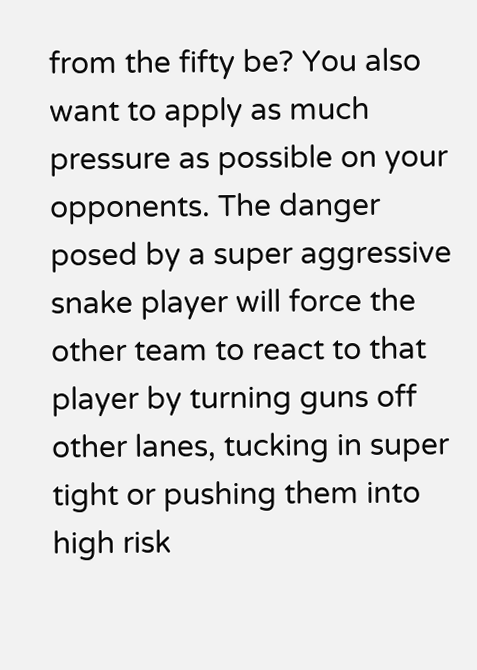from the fifty be? You also want to apply as much pressure as possible on your opponents. The danger posed by a super aggressive snake player will force the other team to react to that player by turning guns off other lanes, tucking in super tight or pushing them into high risk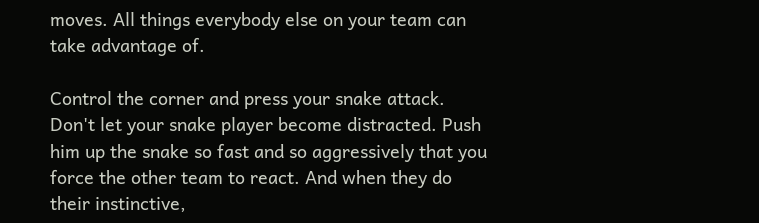moves. All things everybody else on your team can take advantage of.

Control the corner and press your snake attack. Don't let your snake player become distracted. Push him up the snake so fast and so aggressively that you force the other team to react. And when they do their instinctive,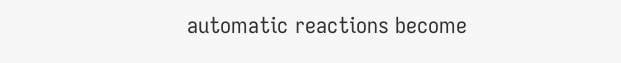automatic reactions become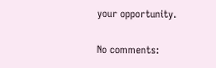your opportunity.

No comments: